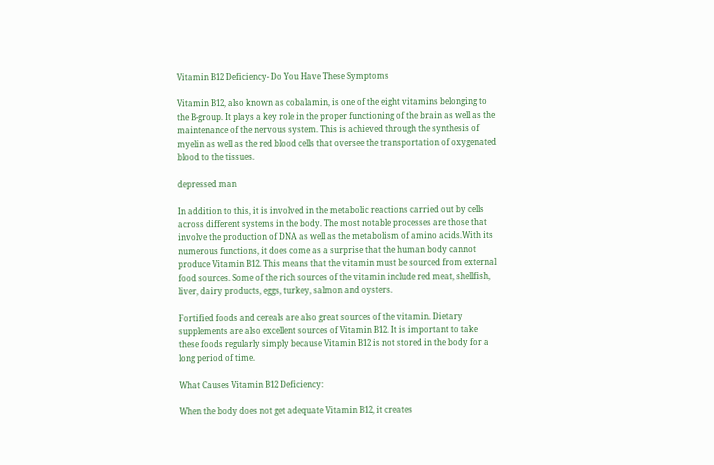Vitamin B12 Deficiency- Do You Have These Symptoms

Vitamin B12, also known as cobalamin, is one of the eight vitamins belonging to the B-group. It plays a key role in the proper functioning of the brain as well as the maintenance of the nervous system. This is achieved through the synthesis of myelin as well as the red blood cells that oversee the transportation of oxygenated blood to the tissues.

depressed man

In addition to this, it is involved in the metabolic reactions carried out by cells across different systems in the body. The most notable processes are those that involve the production of DNA as well as the metabolism of amino acids.With its numerous functions, it does come as a surprise that the human body cannot produce Vitamin B12. This means that the vitamin must be sourced from external food sources. Some of the rich sources of the vitamin include red meat, shellfish, liver, dairy products, eggs, turkey, salmon and oysters.

Fortified foods and cereals are also great sources of the vitamin. Dietary supplements are also excellent sources of Vitamin B12. It is important to take these foods regularly simply because Vitamin B12 is not stored in the body for a long period of time.

What Causes Vitamin B12 Deficiency:

When the body does not get adequate Vitamin B12, it creates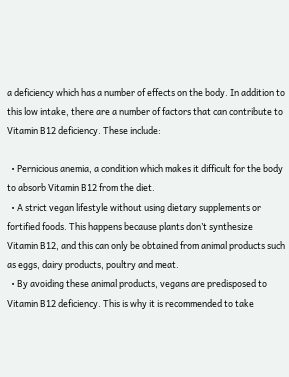a deficiency which has a number of effects on the body. In addition to this low intake, there are a number of factors that can contribute to Vitamin B12 deficiency. These include:

  • Pernicious anemia, a condition which makes it difficult for the body to absorb Vitamin B12 from the diet.
  • A strict vegan lifestyle without using dietary supplements or fortified foods. This happens because plants don’t synthesize Vitamin B12, and this can only be obtained from animal products such as eggs, dairy products, poultry and meat.
  • By avoiding these animal products, vegans are predisposed to Vitamin B12 deficiency. This is why it is recommended to take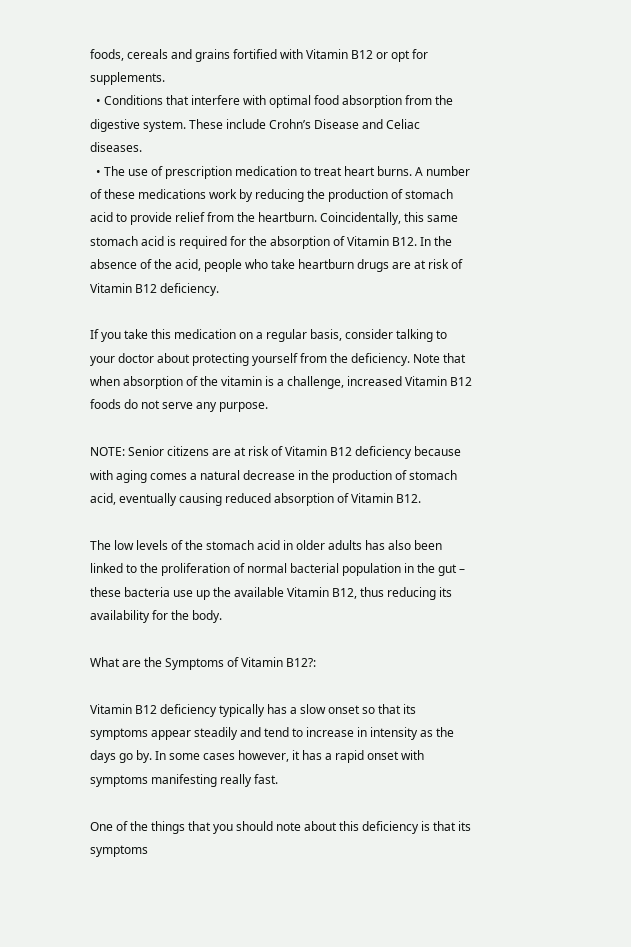foods, cereals and grains fortified with Vitamin B12 or opt for supplements.
  • Conditions that interfere with optimal food absorption from the digestive system. These include Crohn’s Disease and Celiac diseases.
  • The use of prescription medication to treat heart burns. A number of these medications work by reducing the production of stomach acid to provide relief from the heartburn. Coincidentally, this same stomach acid is required for the absorption of Vitamin B12. In the absence of the acid, people who take heartburn drugs are at risk of Vitamin B12 deficiency.

If you take this medication on a regular basis, consider talking to your doctor about protecting yourself from the deficiency. Note that when absorption of the vitamin is a challenge, increased Vitamin B12 foods do not serve any purpose.

NOTE: Senior citizens are at risk of Vitamin B12 deficiency because with aging comes a natural decrease in the production of stomach acid, eventually causing reduced absorption of Vitamin B12.

The low levels of the stomach acid in older adults has also been linked to the proliferation of normal bacterial population in the gut – these bacteria use up the available Vitamin B12, thus reducing its availability for the body.

What are the Symptoms of Vitamin B12?:

Vitamin B12 deficiency typically has a slow onset so that its symptoms appear steadily and tend to increase in intensity as the days go by. In some cases however, it has a rapid onset with symptoms manifesting really fast.

One of the things that you should note about this deficiency is that its symptoms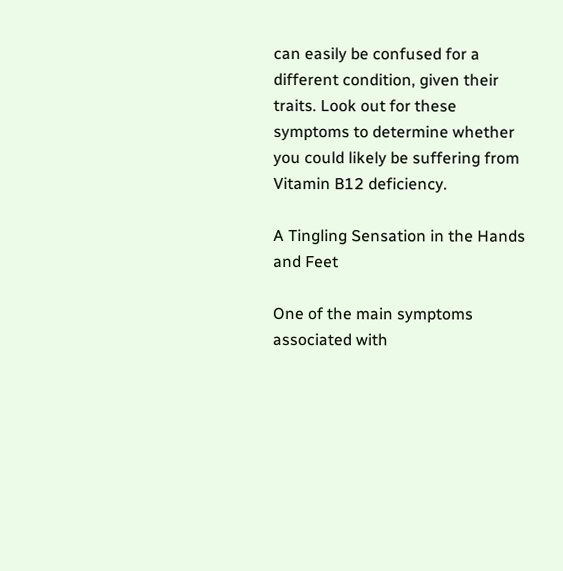can easily be confused for a different condition, given their traits. Look out for these symptoms to determine whether you could likely be suffering from Vitamin B12 deficiency.

A Tingling Sensation in the Hands and Feet

One of the main symptoms associated with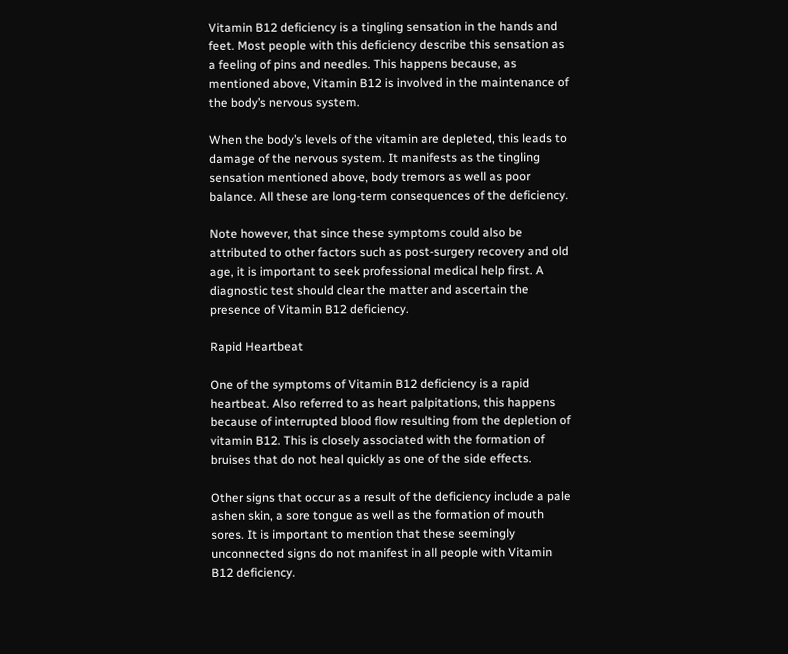Vitamin B12 deficiency is a tingling sensation in the hands and feet. Most people with this deficiency describe this sensation as a feeling of pins and needles. This happens because, as mentioned above, Vitamin B12 is involved in the maintenance of the body’s nervous system.

When the body’s levels of the vitamin are depleted, this leads to damage of the nervous system. It manifests as the tingling sensation mentioned above, body tremors as well as poor balance. All these are long-term consequences of the deficiency.

Note however, that since these symptoms could also be attributed to other factors such as post-surgery recovery and old age, it is important to seek professional medical help first. A diagnostic test should clear the matter and ascertain the presence of Vitamin B12 deficiency.

Rapid Heartbeat

One of the symptoms of Vitamin B12 deficiency is a rapid heartbeat. Also referred to as heart palpitations, this happens because of interrupted blood flow resulting from the depletion of vitamin B12. This is closely associated with the formation of bruises that do not heal quickly as one of the side effects.

Other signs that occur as a result of the deficiency include a pale ashen skin, a sore tongue as well as the formation of mouth sores. It is important to mention that these seemingly unconnected signs do not manifest in all people with Vitamin B12 deficiency.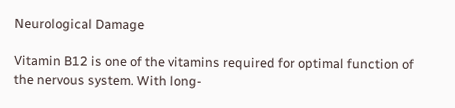Neurological Damage

Vitamin B12 is one of the vitamins required for optimal function of the nervous system. With long-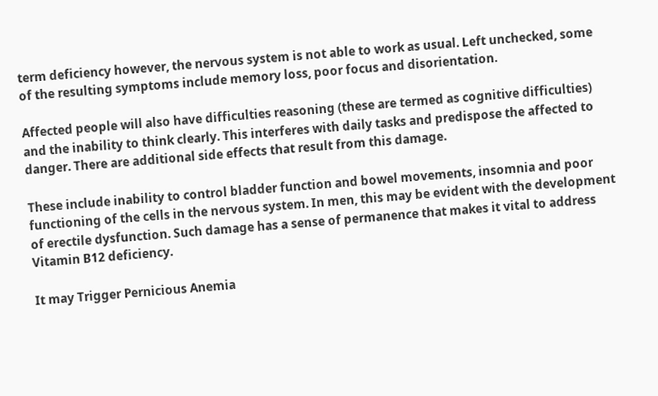term deficiency however, the nervous system is not able to work as usual. Left unchecked, some of the resulting symptoms include memory loss, poor focus and disorientation.

Affected people will also have difficulties reasoning (these are termed as cognitive difficulties) and the inability to think clearly. This interferes with daily tasks and predispose the affected to danger. There are additional side effects that result from this damage.

These include inability to control bladder function and bowel movements, insomnia and poor functioning of the cells in the nervous system. In men, this may be evident with the development of erectile dysfunction. Such damage has a sense of permanence that makes it vital to address Vitamin B12 deficiency.

It may Trigger Pernicious Anemia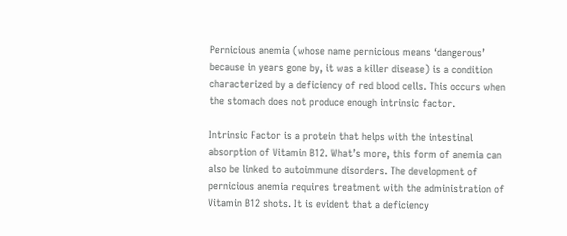Pernicious anemia (whose name pernicious means ‘dangerous’ because in years gone by, it was a killer disease) is a condition characterized by a deficiency of red blood cells. This occurs when the stomach does not produce enough intrinsic factor.

Intrinsic Factor is a protein that helps with the intestinal absorption of Vitamin B12. What’s more, this form of anemia can also be linked to autoimmune disorders. The development of pernicious anemia requires treatment with the administration of Vitamin B12 shots. It is evident that a deficiency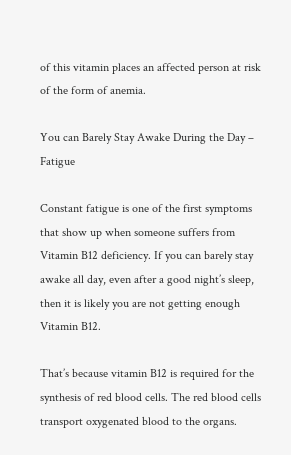of this vitamin places an affected person at risk of the form of anemia.

You can Barely Stay Awake During the Day – Fatigue

Constant fatigue is one of the first symptoms that show up when someone suffers from Vitamin B12 deficiency. If you can barely stay awake all day, even after a good night’s sleep, then it is likely you are not getting enough Vitamin B12.

That’s because vitamin B12 is required for the synthesis of red blood cells. The red blood cells transport oxygenated blood to the organs.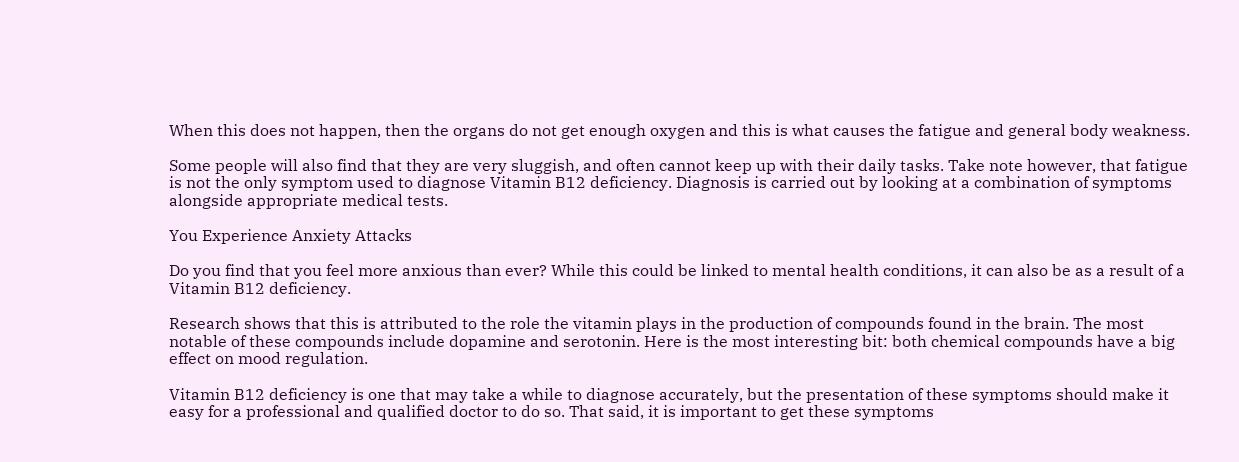When this does not happen, then the organs do not get enough oxygen and this is what causes the fatigue and general body weakness.

Some people will also find that they are very sluggish, and often cannot keep up with their daily tasks. Take note however, that fatigue is not the only symptom used to diagnose Vitamin B12 deficiency. Diagnosis is carried out by looking at a combination of symptoms alongside appropriate medical tests.

You Experience Anxiety Attacks

Do you find that you feel more anxious than ever? While this could be linked to mental health conditions, it can also be as a result of a Vitamin B12 deficiency.

Research shows that this is attributed to the role the vitamin plays in the production of compounds found in the brain. The most notable of these compounds include dopamine and serotonin. Here is the most interesting bit: both chemical compounds have a big effect on mood regulation.

Vitamin B12 deficiency is one that may take a while to diagnose accurately, but the presentation of these symptoms should make it easy for a professional and qualified doctor to do so. That said, it is important to get these symptoms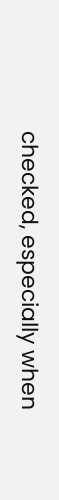checked, especially when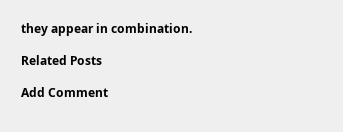they appear in combination.

Related Posts

Add Comment